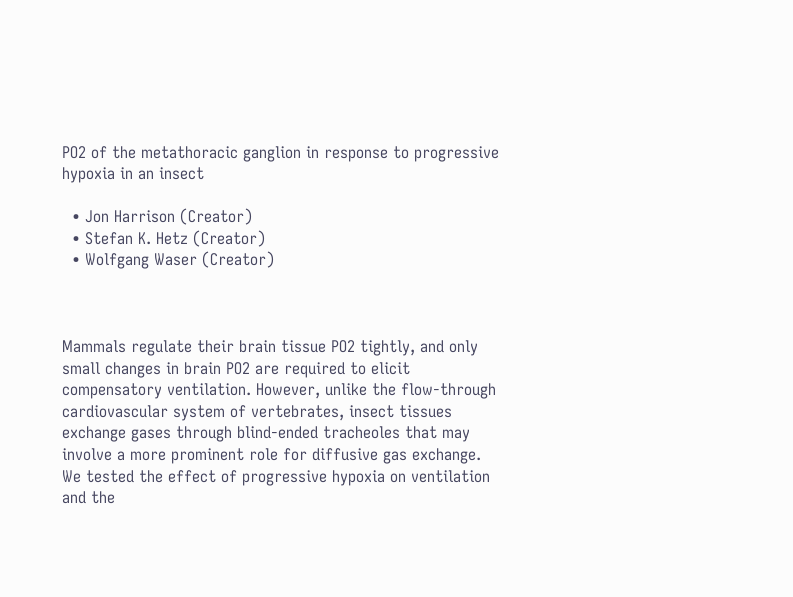PO2 of the metathoracic ganglion in response to progressive hypoxia in an insect

  • Jon Harrison (Creator)
  • Stefan K. Hetz (Creator)
  • Wolfgang Waser (Creator)



Mammals regulate their brain tissue PO2 tightly, and only small changes in brain PO2 are required to elicit compensatory ventilation. However, unlike the flow-through cardiovascular system of vertebrates, insect tissues exchange gases through blind-ended tracheoles that may involve a more prominent role for diffusive gas exchange. We tested the effect of progressive hypoxia on ventilation and the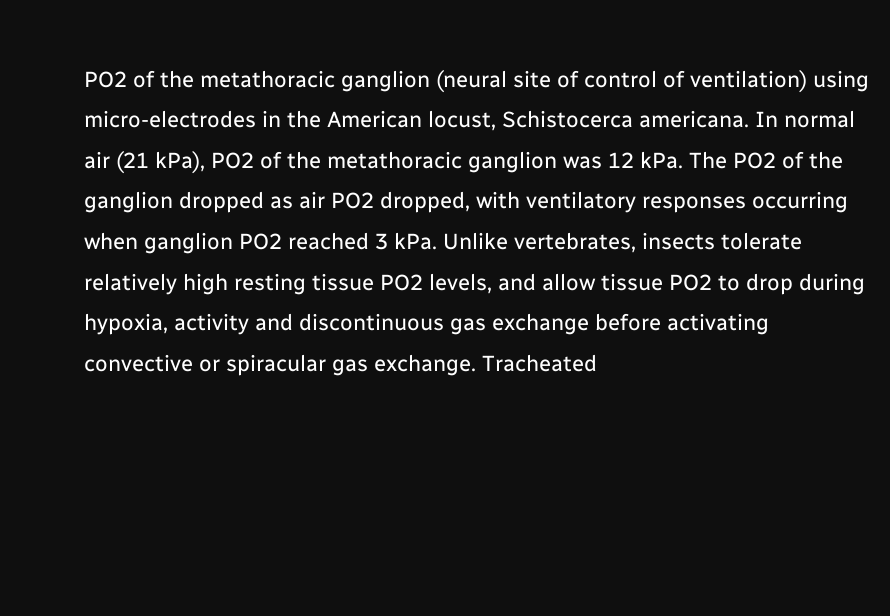PO2 of the metathoracic ganglion (neural site of control of ventilation) using micro-electrodes in the American locust, Schistocerca americana. In normal air (21 kPa), PO2 of the metathoracic ganglion was 12 kPa. The PO2 of the ganglion dropped as air PO2 dropped, with ventilatory responses occurring when ganglion PO2 reached 3 kPa. Unlike vertebrates, insects tolerate relatively high resting tissue PO2 levels, and allow tissue PO2 to drop during hypoxia, activity and discontinuous gas exchange before activating convective or spiracular gas exchange. Tracheated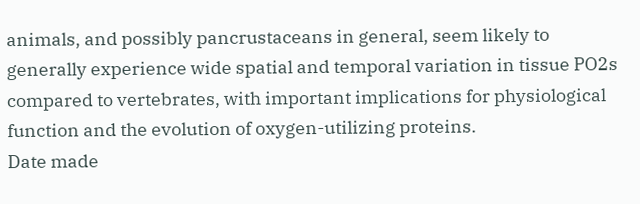animals, and possibly pancrustaceans in general, seem likely to generally experience wide spatial and temporal variation in tissue PO2s compared to vertebrates, with important implications for physiological function and the evolution of oxygen-utilizing proteins.
Date made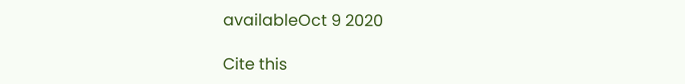availableOct 9 2020

Cite this